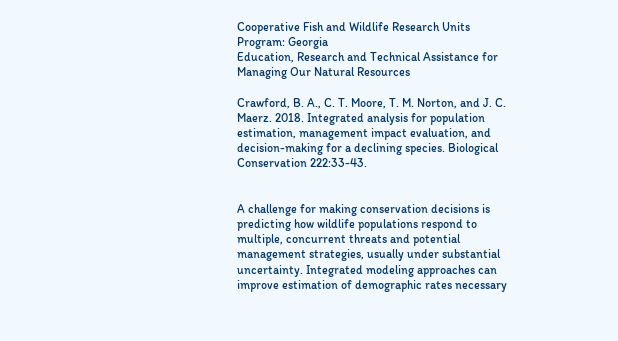Cooperative Fish and Wildlife Research Units Program: Georgia
Education, Research and Technical Assistance for Managing Our Natural Resources

Crawford, B. A., C. T. Moore, T. M. Norton, and J. C. Maerz. 2018. Integrated analysis for population estimation, management impact evaluation, and decision-making for a declining species. Biological Conservation 222:33-43.


A challenge for making conservation decisions is predicting how wildlife populations respond to multiple, concurrent threats and potential management strategies, usually under substantial uncertainty. Integrated modeling approaches can improve estimation of demographic rates necessary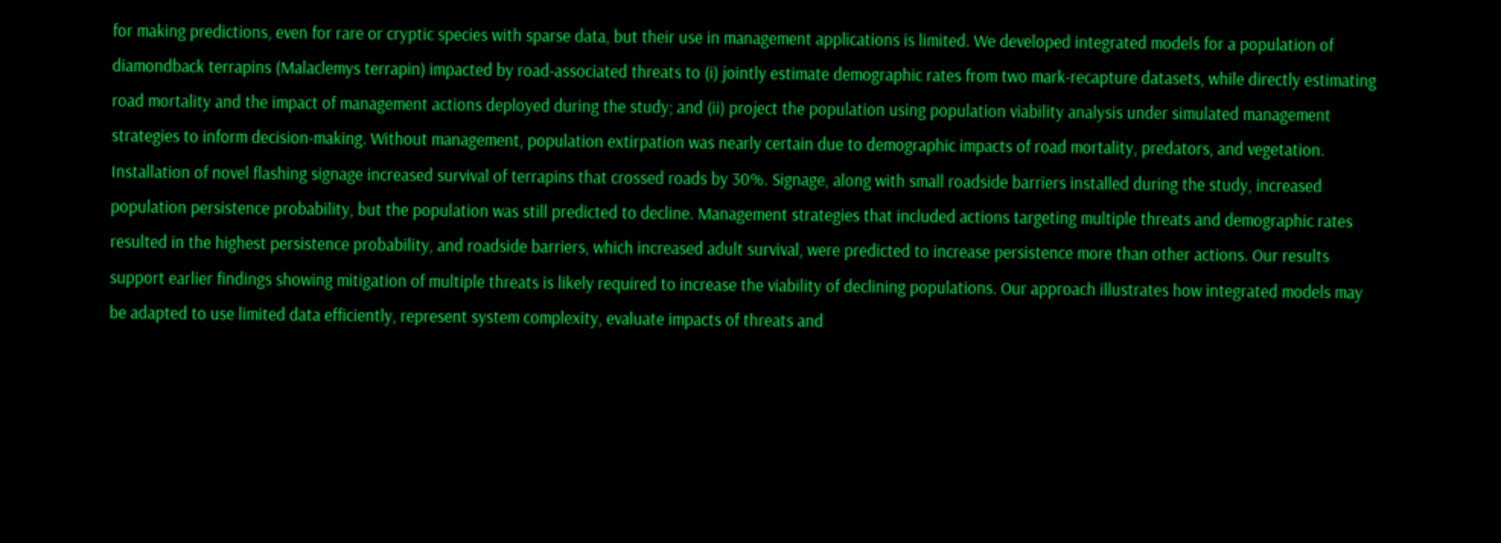for making predictions, even for rare or cryptic species with sparse data, but their use in management applications is limited. We developed integrated models for a population of diamondback terrapins (Malaclemys terrapin) impacted by road-associated threats to (i) jointly estimate demographic rates from two mark-recapture datasets, while directly estimating road mortality and the impact of management actions deployed during the study; and (ii) project the population using population viability analysis under simulated management strategies to inform decision-making. Without management, population extirpation was nearly certain due to demographic impacts of road mortality, predators, and vegetation. Installation of novel flashing signage increased survival of terrapins that crossed roads by 30%. Signage, along with small roadside barriers installed during the study, increased population persistence probability, but the population was still predicted to decline. Management strategies that included actions targeting multiple threats and demographic rates resulted in the highest persistence probability, and roadside barriers, which increased adult survival, were predicted to increase persistence more than other actions. Our results support earlier findings showing mitigation of multiple threats is likely required to increase the viability of declining populations. Our approach illustrates how integrated models may be adapted to use limited data efficiently, represent system complexity, evaluate impacts of threats and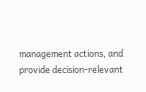management actions, and provide decision-relevant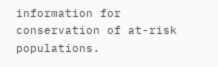information for conservation of at-risk populations.